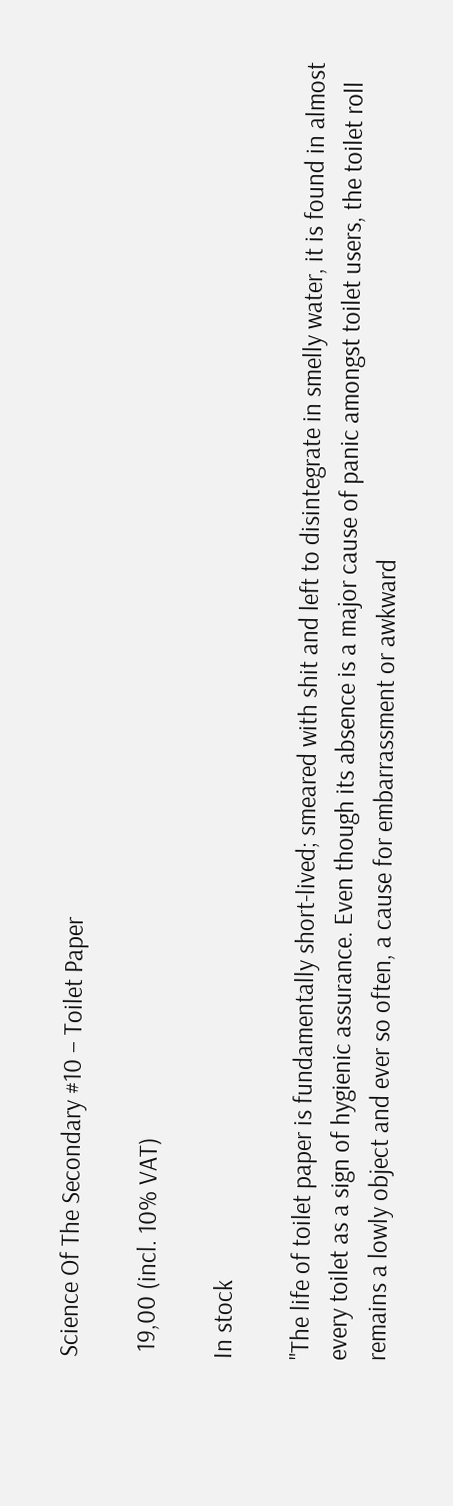Science Of The Secondary #10 – Toilet Paper

 19,00 (incl. 10% VAT)

In stock

"The life of toilet paper is fundamentally short-lived; smeared with shit and left to disintegrate in smelly water, it is found in almost every toilet as a sign of hygienic assurance. Even though its absence is a major cause of panic amongst toilet users, the toilet roll remains a lowly object and ever so often, a cause for embarrassment or awkward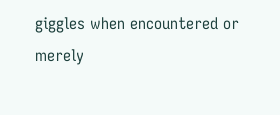giggles when encountered or merely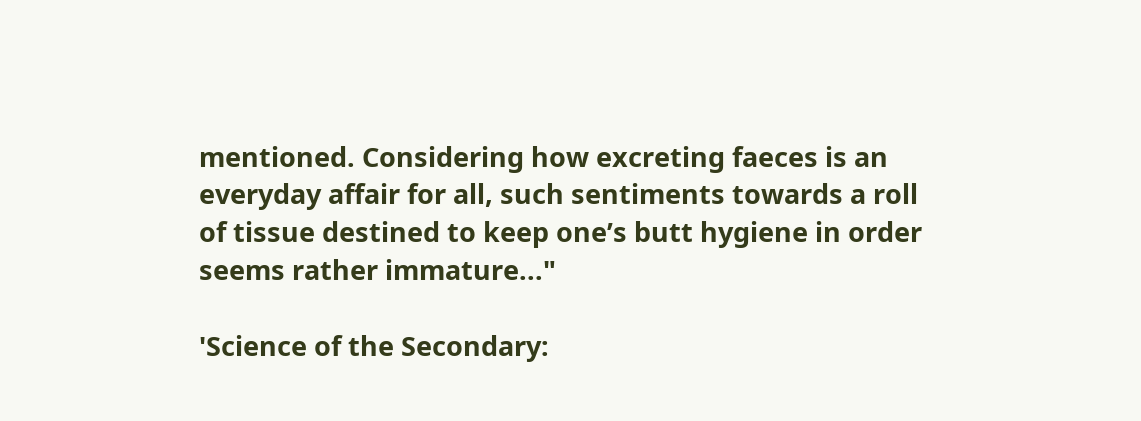mentioned. Considering how excreting faeces is an everyday affair for all, such sentiments towards a roll of tissue destined to keep one’s butt hygiene in order seems rather immature..."

'Science of the Secondary: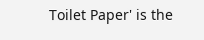Toilet Paper' is the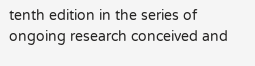tenth edition in the series of ongoing research conceived and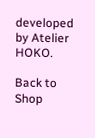developed by Atelier HOKO.

Back to Shop